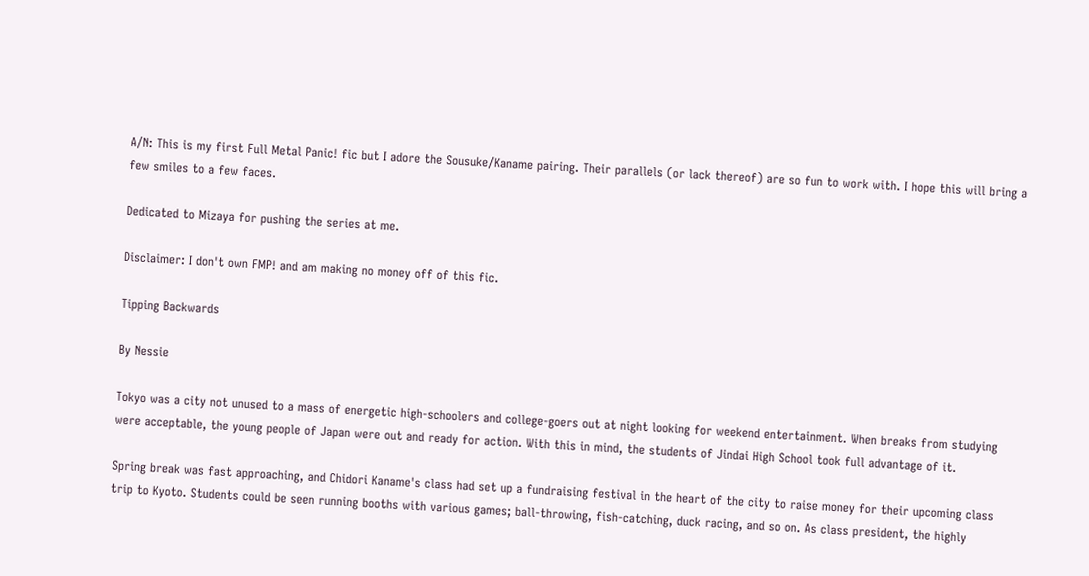A/N: This is my first Full Metal Panic! fic but I adore the Sousuke/Kaname pairing. Their parallels (or lack thereof) are so fun to work with. I hope this will bring a few smiles to a few faces.

Dedicated to Mizaya for pushing the series at me.

Disclaimer: I don't own FMP! and am making no money off of this fic.

Tipping Backwards

By Nessie

Tokyo was a city not unused to a mass of energetic high-schoolers and college-goers out at night looking for weekend entertainment. When breaks from studying were acceptable, the young people of Japan were out and ready for action. With this in mind, the students of Jindai High School took full advantage of it.

Spring break was fast approaching, and Chidori Kaname's class had set up a fundraising festival in the heart of the city to raise money for their upcoming class trip to Kyoto. Students could be seen running booths with various games; ball-throwing, fish-catching, duck racing, and so on. As class president, the highly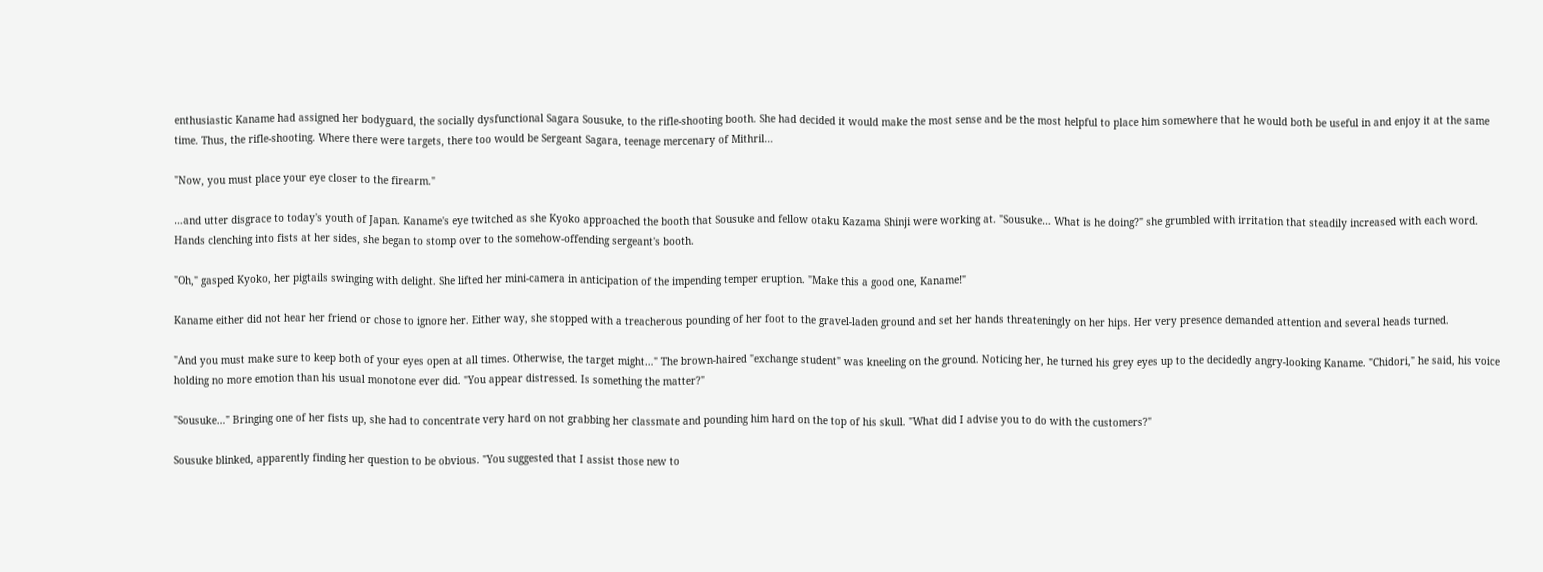enthusiastic Kaname had assigned her bodyguard, the socially dysfunctional Sagara Sousuke, to the rifle-shooting booth. She had decided it would make the most sense and be the most helpful to place him somewhere that he would both be useful in and enjoy it at the same time. Thus, the rifle-shooting. Where there were targets, there too would be Sergeant Sagara, teenage mercenary of Mithril…

"Now, you must place your eye closer to the firearm."

…and utter disgrace to today's youth of Japan. Kaname's eye twitched as she Kyoko approached the booth that Sousuke and fellow otaku Kazama Shinji were working at. "Sousuke… What is he doing?" she grumbled with irritation that steadily increased with each word. Hands clenching into fists at her sides, she began to stomp over to the somehow-offending sergeant's booth.

"Oh," gasped Kyoko, her pigtails swinging with delight. She lifted her mini-camera in anticipation of the impending temper eruption. "Make this a good one, Kaname!"

Kaname either did not hear her friend or chose to ignore her. Either way, she stopped with a treacherous pounding of her foot to the gravel-laden ground and set her hands threateningly on her hips. Her very presence demanded attention and several heads turned.

"And you must make sure to keep both of your eyes open at all times. Otherwise, the target might…" The brown-haired "exchange student" was kneeling on the ground. Noticing her, he turned his grey eyes up to the decidedly angry-looking Kaname. "Chidori," he said, his voice holding no more emotion than his usual monotone ever did. "You appear distressed. Is something the matter?"

"Sousuke…" Bringing one of her fists up, she had to concentrate very hard on not grabbing her classmate and pounding him hard on the top of his skull. "What did I advise you to do with the customers?"

Sousuke blinked, apparently finding her question to be obvious. "You suggested that I assist those new to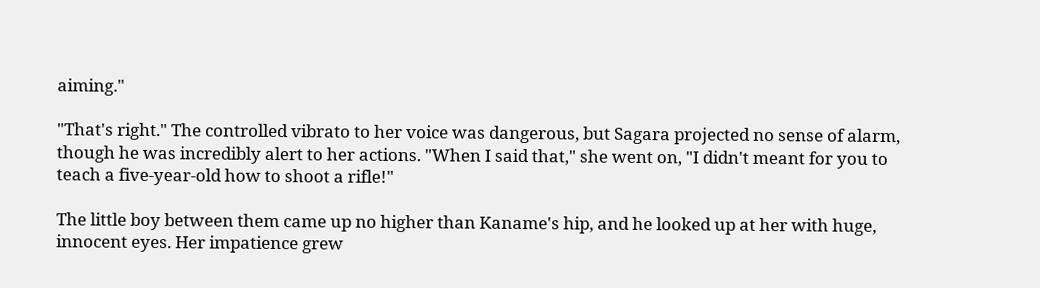aiming."

"That's right." The controlled vibrato to her voice was dangerous, but Sagara projected no sense of alarm, though he was incredibly alert to her actions. "When I said that," she went on, "I didn't meant for you to teach a five-year-old how to shoot a rifle!"

The little boy between them came up no higher than Kaname's hip, and he looked up at her with huge, innocent eyes. Her impatience grew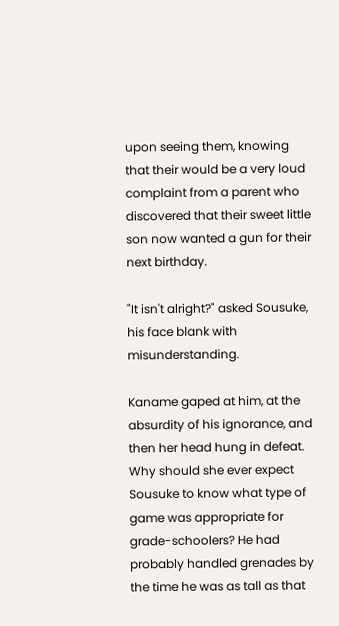upon seeing them, knowing that their would be a very loud complaint from a parent who discovered that their sweet little son now wanted a gun for their next birthday.

"It isn't alright?" asked Sousuke, his face blank with misunderstanding.

Kaname gaped at him, at the absurdity of his ignorance, and then her head hung in defeat. Why should she ever expect Sousuke to know what type of game was appropriate for grade-schoolers? He had probably handled grenades by the time he was as tall as that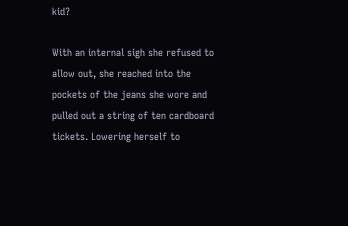kid?

With an internal sigh she refused to allow out, she reached into the pockets of the jeans she wore and pulled out a string of ten cardboard tickets. Lowering herself to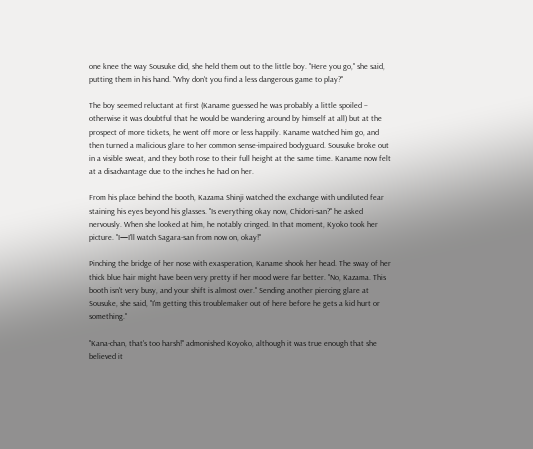one knee the way Sousuke did, she held them out to the little boy. "Here you go," she said, putting them in his hand. "Why don't you find a less dangerous game to play?"

The boy seemed reluctant at first (Kaname guessed he was probably a little spoiled – otherwise it was doubtful that he would be wandering around by himself at all) but at the prospect of more tickets, he went off more or less happily. Kaname watched him go, and then turned a malicious glare to her common sense-impaired bodyguard. Sousuke broke out in a visible sweat, and they both rose to their full height at the same time. Kaname now felt at a disadvantage due to the inches he had on her.

From his place behind the booth, Kazama Shinji watched the exchange with undiluted fear staining his eyes beyond his glasses. "Is everything okay now, Chidori-san?" he asked nervously. When she looked at him, he notably cringed. In that moment, Kyoko took her picture. "I—I'll watch Sagara-san from now on, okay!"

Pinching the bridge of her nose with exasperation, Kaname shook her head. The sway of her thick blue hair might have been very pretty if her mood were far better. "No, Kazama. This booth isn't very busy, and your shift is almost over." Sending another piercing glare at Sousuke, she said, "I'm getting this troublemaker out of here before he gets a kid hurt or something."

"Kana-chan, that's too harsh!" admonished Koyoko, although it was true enough that she believed it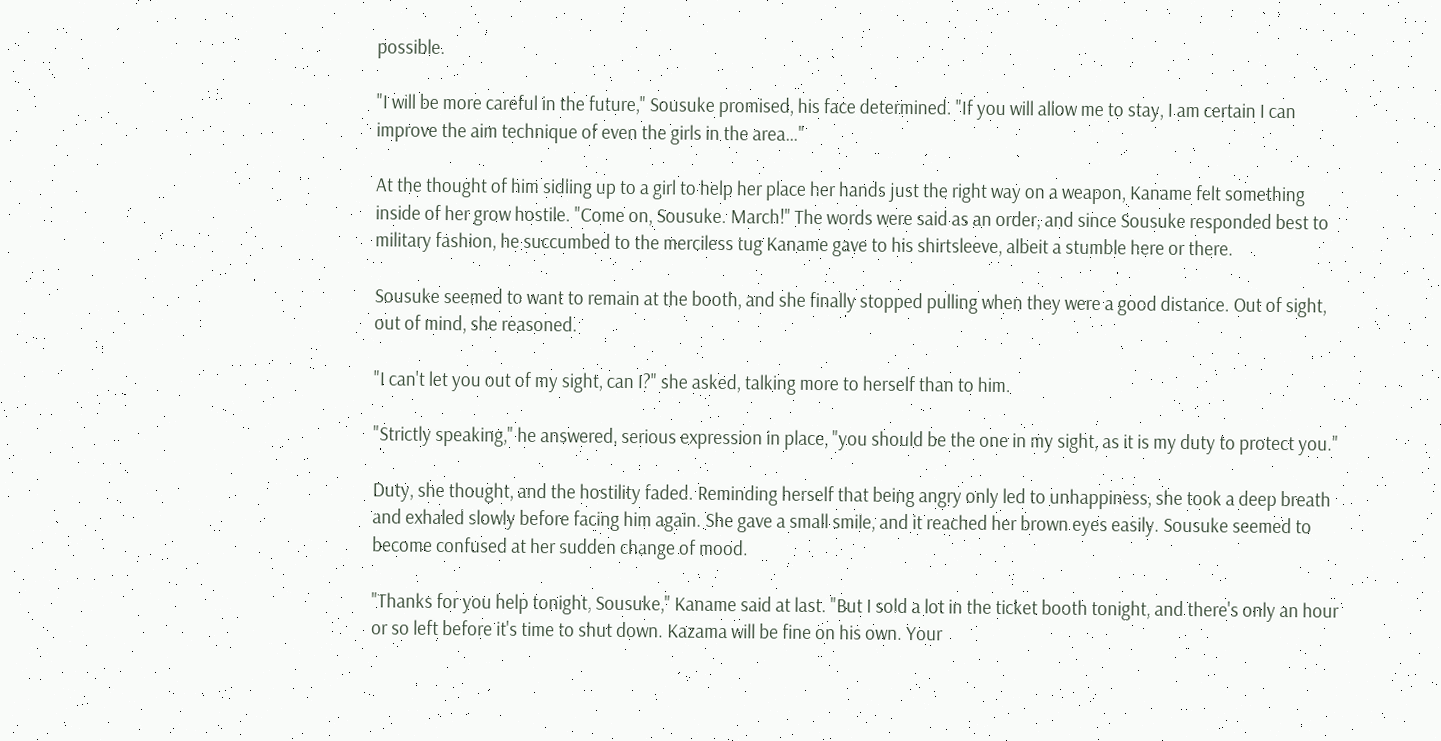possible.

"I will be more careful in the future," Sousuke promised, his face determined. "If you will allow me to stay, I am certain I can improve the aim technique of even the girls in the area…"

At the thought of him sidling up to a girl to help her place her hands just the right way on a weapon, Kaname felt something inside of her grow hostile. "Come on, Sousuke. March!" The words were said as an order, and since Sousuke responded best to military fashion, he succumbed to the merciless tug Kaname gave to his shirtsleeve, albeit a stumble here or there.

Sousuke seemed to want to remain at the booth, and she finally stopped pulling when they were a good distance. Out of sight, out of mind, she reasoned.

"I can't let you out of my sight, can I?" she asked, talking more to herself than to him.

"Strictly speaking," he answered, serious expression in place, "you should be the one in my sight, as it is my duty to protect you."

Duty, she thought, and the hostility faded. Reminding herself that being angry only led to unhappiness, she took a deep breath and exhaled slowly before facing him again. She gave a small smile, and it reached her brown eyes easily. Sousuke seemed to become confused at her sudden change of mood.

"Thanks for you help tonight, Sousuke," Kaname said at last. "But I sold a lot in the ticket booth tonight, and there's only an hour or so left before it's time to shut down. Kazama will be fine on his own. Your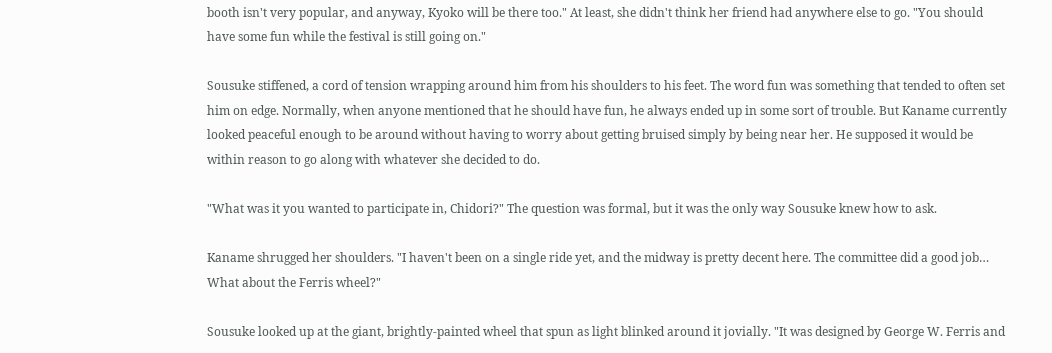booth isn't very popular, and anyway, Kyoko will be there too." At least, she didn't think her friend had anywhere else to go. "You should have some fun while the festival is still going on."

Sousuke stiffened, a cord of tension wrapping around him from his shoulders to his feet. The word fun was something that tended to often set him on edge. Normally, when anyone mentioned that he should have fun, he always ended up in some sort of trouble. But Kaname currently looked peaceful enough to be around without having to worry about getting bruised simply by being near her. He supposed it would be within reason to go along with whatever she decided to do.

"What was it you wanted to participate in, Chidori?" The question was formal, but it was the only way Sousuke knew how to ask.

Kaname shrugged her shoulders. "I haven't been on a single ride yet, and the midway is pretty decent here. The committee did a good job… What about the Ferris wheel?"

Sousuke looked up at the giant, brightly-painted wheel that spun as light blinked around it jovially. "It was designed by George W. Ferris and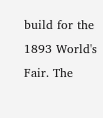build for the 1893 World's Fair. The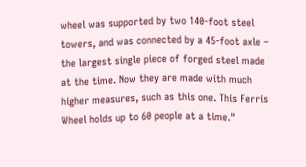wheel was supported by two 140-foot steel towers, and was connected by a 45-foot axle – the largest single piece of forged steel made at the time. Now they are made with much higher measures, such as this one. This Ferris Wheel holds up to 60 people at a time."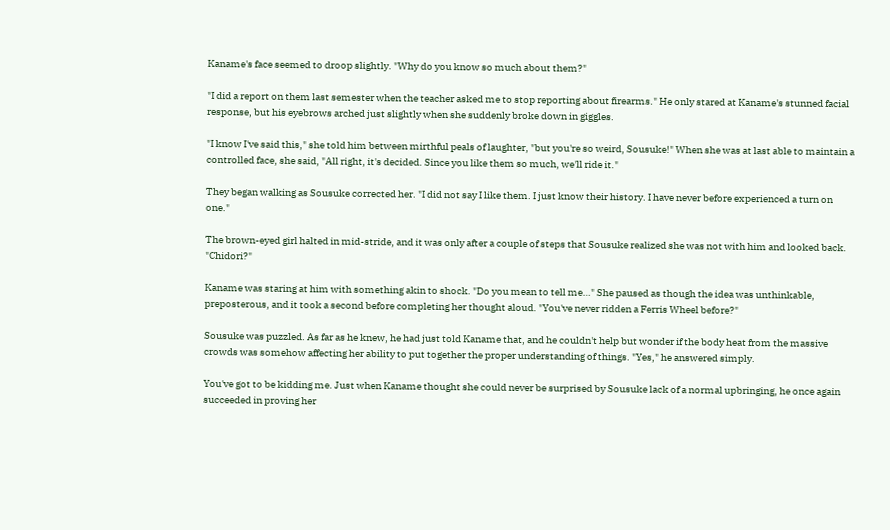Kaname's face seemed to droop slightly. "Why do you know so much about them?"

"I did a report on them last semester when the teacher asked me to stop reporting about firearms." He only stared at Kaname's stunned facial response, but his eyebrows arched just slightly when she suddenly broke down in giggles.

"I know I've said this," she told him between mirthful peals of laughter, "but you're so weird, Sousuke!" When she was at last able to maintain a controlled face, she said, "All right, it's decided. Since you like them so much, we'll ride it."

They began walking as Sousuke corrected her. "I did not say I like them. I just know their history. I have never before experienced a turn on one."

The brown-eyed girl halted in mid-stride, and it was only after a couple of steps that Sousuke realized she was not with him and looked back. "Chidori?"

Kaname was staring at him with something akin to shock. "Do you mean to tell me…" She paused as though the idea was unthinkable, preposterous, and it took a second before completing her thought aloud. "You've never ridden a Ferris Wheel before?"

Sousuke was puzzled. As far as he knew, he had just told Kaname that, and he couldn't help but wonder if the body heat from the massive crowds was somehow affecting her ability to put together the proper understanding of things. "Yes," he answered simply.

You've got to be kidding me. Just when Kaname thought she could never be surprised by Sousuke lack of a normal upbringing, he once again succeeded in proving her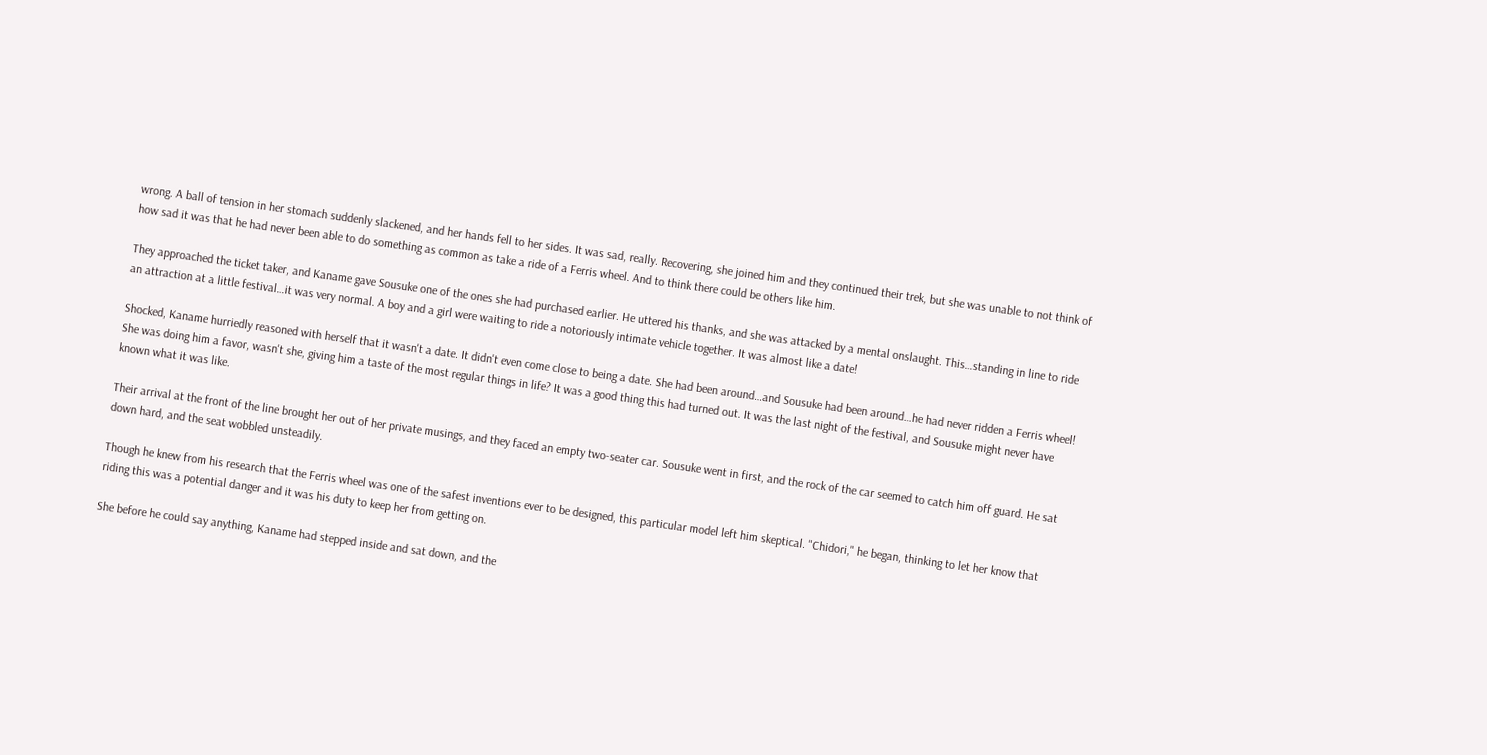wrong. A ball of tension in her stomach suddenly slackened, and her hands fell to her sides. It was sad, really. Recovering, she joined him and they continued their trek, but she was unable to not think of how sad it was that he had never been able to do something as common as take a ride of a Ferris wheel. And to think there could be others like him.

They approached the ticket taker, and Kaname gave Sousuke one of the ones she had purchased earlier. He uttered his thanks, and she was attacked by a mental onslaught. This…standing in line to ride an attraction at a little festival…it was very normal. A boy and a girl were waiting to ride a notoriously intimate vehicle together. It was almost like a date!

Shocked, Kaname hurriedly reasoned with herself that it wasn't a date. It didn't even come close to being a date. She had been around…and Sousuke had been around…he had never ridden a Ferris wheel! She was doing him a favor, wasn't she, giving him a taste of the most regular things in life? It was a good thing this had turned out. It was the last night of the festival, and Sousuke might never have known what it was like.

Their arrival at the front of the line brought her out of her private musings, and they faced an empty two-seater car. Sousuke went in first, and the rock of the car seemed to catch him off guard. He sat down hard, and the seat wobbled unsteadily.

Though he knew from his research that the Ferris wheel was one of the safest inventions ever to be designed, this particular model left him skeptical. "Chidori," he began, thinking to let her know that riding this was a potential danger and it was his duty to keep her from getting on.

She before he could say anything, Kaname had stepped inside and sat down, and the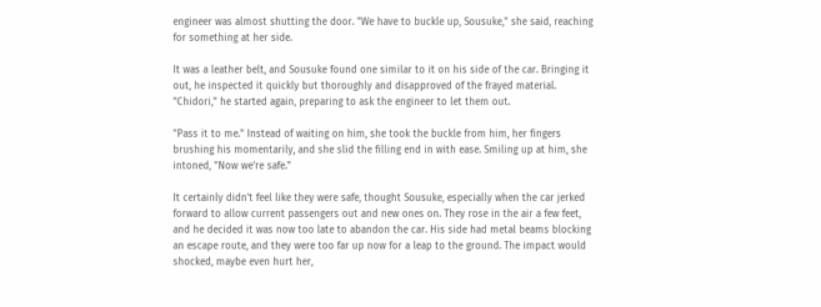engineer was almost shutting the door. "We have to buckle up, Sousuke," she said, reaching for something at her side.

It was a leather belt, and Sousuke found one similar to it on his side of the car. Bringing it out, he inspected it quickly but thoroughly and disapproved of the frayed material. "Chidori," he started again, preparing to ask the engineer to let them out.

"Pass it to me." Instead of waiting on him, she took the buckle from him, her fingers brushing his momentarily, and she slid the filling end in with ease. Smiling up at him, she intoned, "Now we're safe."

It certainly didn't feel like they were safe, thought Sousuke, especially when the car jerked forward to allow current passengers out and new ones on. They rose in the air a few feet, and he decided it was now too late to abandon the car. His side had metal beams blocking an escape route, and they were too far up now for a leap to the ground. The impact would shocked, maybe even hurt her,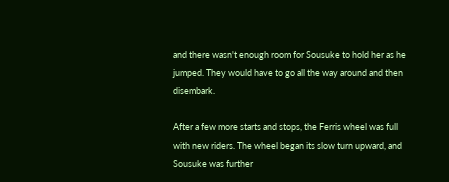and there wasn't enough room for Sousuke to hold her as he jumped. They would have to go all the way around and then disembark.

After a few more starts and stops, the Ferris wheel was full with new riders. The wheel began its slow turn upward, and Sousuke was further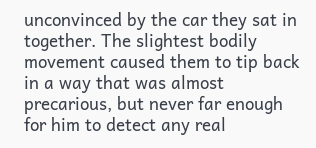unconvinced by the car they sat in together. The slightest bodily movement caused them to tip back in a way that was almost precarious, but never far enough for him to detect any real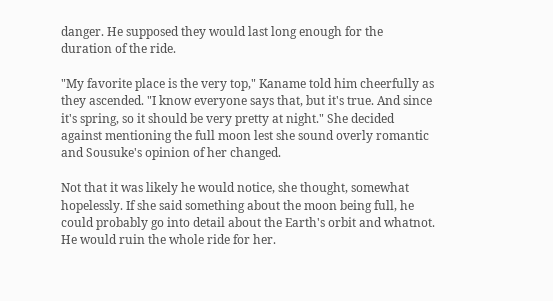danger. He supposed they would last long enough for the duration of the ride.

"My favorite place is the very top," Kaname told him cheerfully as they ascended. "I know everyone says that, but it's true. And since it's spring, so it should be very pretty at night." She decided against mentioning the full moon lest she sound overly romantic and Sousuke's opinion of her changed.

Not that it was likely he would notice, she thought, somewhat hopelessly. If she said something about the moon being full, he could probably go into detail about the Earth's orbit and whatnot. He would ruin the whole ride for her.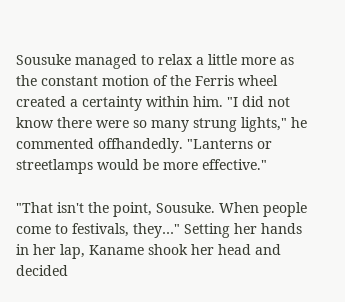Sousuke managed to relax a little more as the constant motion of the Ferris wheel created a certainty within him. "I did not know there were so many strung lights," he commented offhandedly. "Lanterns or streetlamps would be more effective."

"That isn't the point, Sousuke. When people come to festivals, they…" Setting her hands in her lap, Kaname shook her head and decided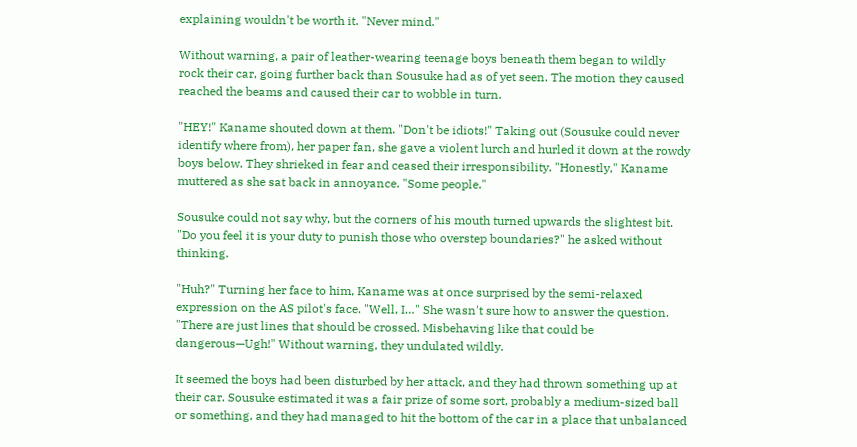explaining wouldn't be worth it. "Never mind."

Without warning, a pair of leather-wearing teenage boys beneath them began to wildly rock their car, going further back than Sousuke had as of yet seen. The motion they caused reached the beams and caused their car to wobble in turn.

"HEY!" Kaname shouted down at them. "Don't be idiots!" Taking out (Sousuke could never identify where from), her paper fan, she gave a violent lurch and hurled it down at the rowdy boys below. They shrieked in fear and ceased their irresponsibility. "Honestly," Kaname muttered as she sat back in annoyance. "Some people."

Sousuke could not say why, but the corners of his mouth turned upwards the slightest bit. "Do you feel it is your duty to punish those who overstep boundaries?" he asked without thinking.

"Huh?" Turning her face to him, Kaname was at once surprised by the semi-relaxed expression on the AS pilot's face. "Well, I…" She wasn't sure how to answer the question. "There are just lines that should be crossed. Misbehaving like that could be dangerous—Ugh!" Without warning, they undulated wildly.

It seemed the boys had been disturbed by her attack, and they had thrown something up at their car. Sousuke estimated it was a fair prize of some sort, probably a medium-sized ball or something, and they had managed to hit the bottom of the car in a place that unbalanced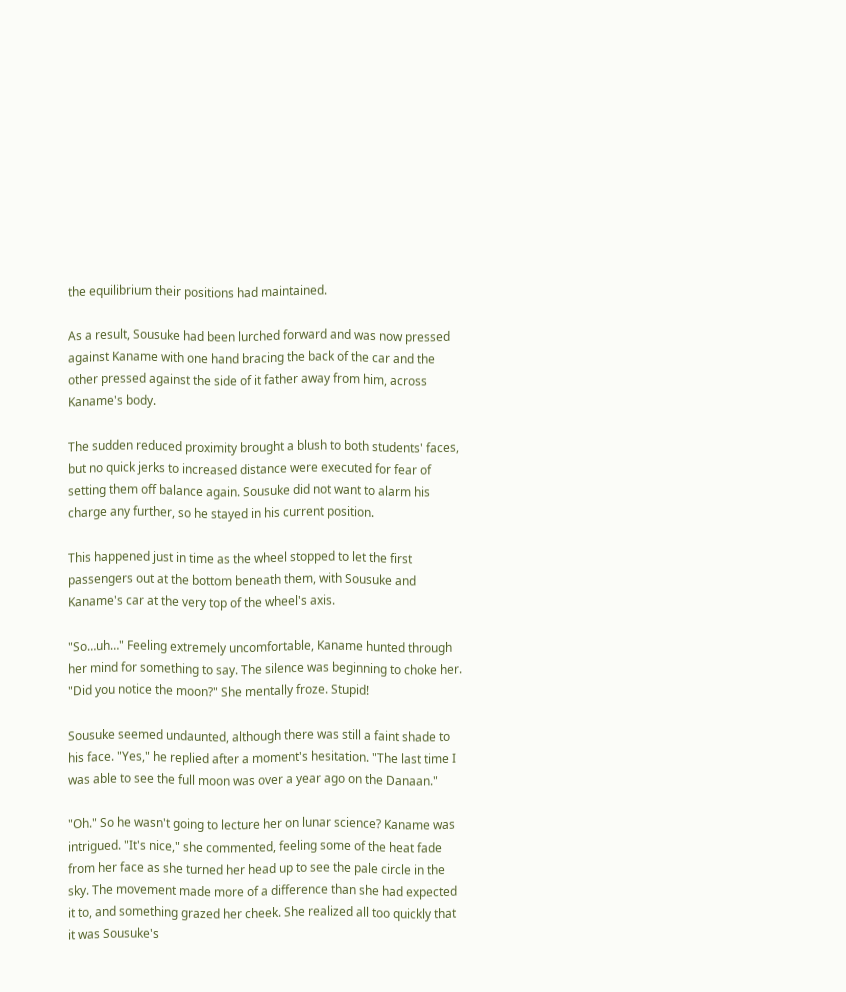the equilibrium their positions had maintained.

As a result, Sousuke had been lurched forward and was now pressed against Kaname with one hand bracing the back of the car and the other pressed against the side of it father away from him, across Kaname's body.

The sudden reduced proximity brought a blush to both students' faces, but no quick jerks to increased distance were executed for fear of setting them off balance again. Sousuke did not want to alarm his charge any further, so he stayed in his current position.

This happened just in time as the wheel stopped to let the first passengers out at the bottom beneath them, with Sousuke and Kaname's car at the very top of the wheel's axis.

"So…uh…" Feeling extremely uncomfortable, Kaname hunted through her mind for something to say. The silence was beginning to choke her. "Did you notice the moon?" She mentally froze. Stupid!

Sousuke seemed undaunted, although there was still a faint shade to his face. "Yes," he replied after a moment's hesitation. "The last time I was able to see the full moon was over a year ago on the Danaan."

"Oh." So he wasn't going to lecture her on lunar science? Kaname was intrigued. "It's nice," she commented, feeling some of the heat fade from her face as she turned her head up to see the pale circle in the sky. The movement made more of a difference than she had expected it to, and something grazed her cheek. She realized all too quickly that it was Sousuke's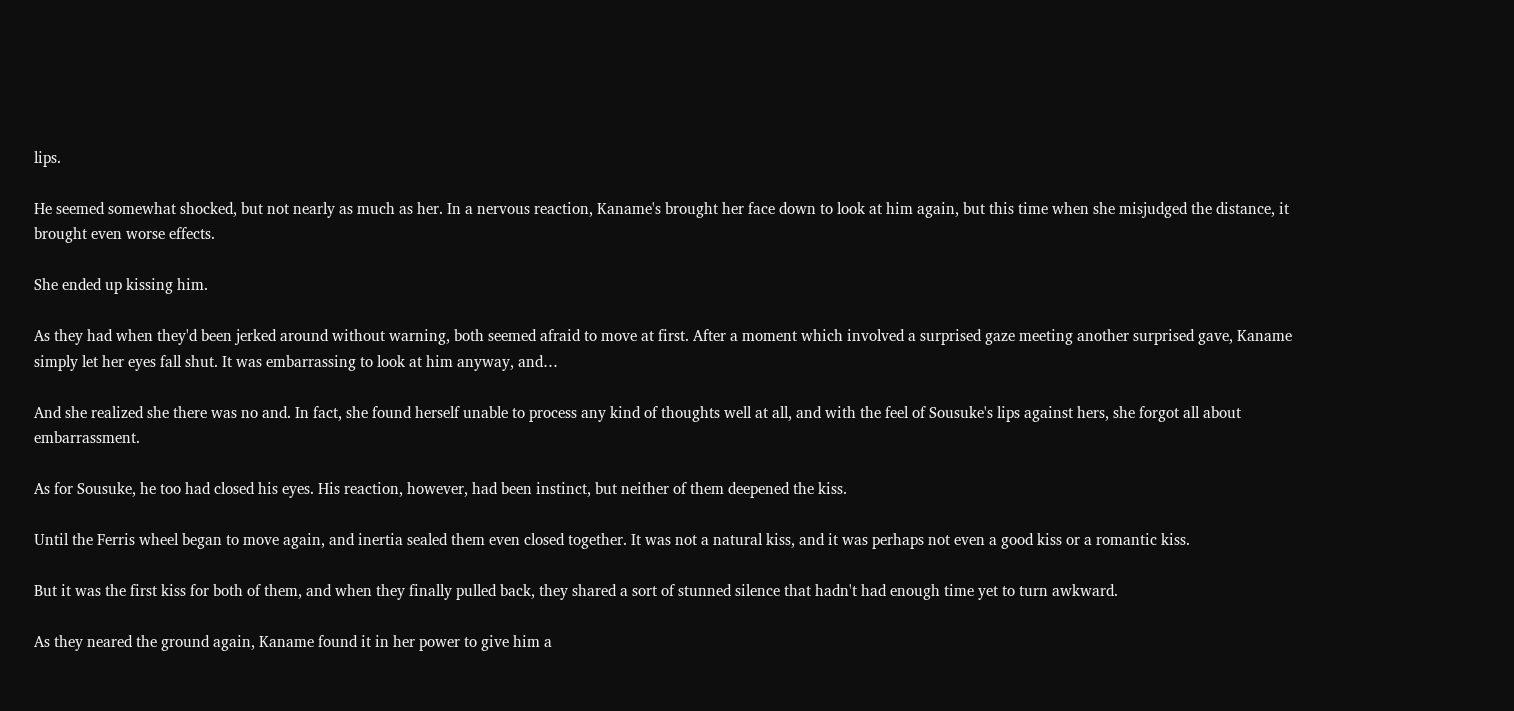lips.

He seemed somewhat shocked, but not nearly as much as her. In a nervous reaction, Kaname's brought her face down to look at him again, but this time when she misjudged the distance, it brought even worse effects.

She ended up kissing him.

As they had when they'd been jerked around without warning, both seemed afraid to move at first. After a moment which involved a surprised gaze meeting another surprised gave, Kaname simply let her eyes fall shut. It was embarrassing to look at him anyway, and…

And she realized she there was no and. In fact, she found herself unable to process any kind of thoughts well at all, and with the feel of Sousuke's lips against hers, she forgot all about embarrassment.

As for Sousuke, he too had closed his eyes. His reaction, however, had been instinct, but neither of them deepened the kiss.

Until the Ferris wheel began to move again, and inertia sealed them even closed together. It was not a natural kiss, and it was perhaps not even a good kiss or a romantic kiss.

But it was the first kiss for both of them, and when they finally pulled back, they shared a sort of stunned silence that hadn't had enough time yet to turn awkward.

As they neared the ground again, Kaname found it in her power to give him a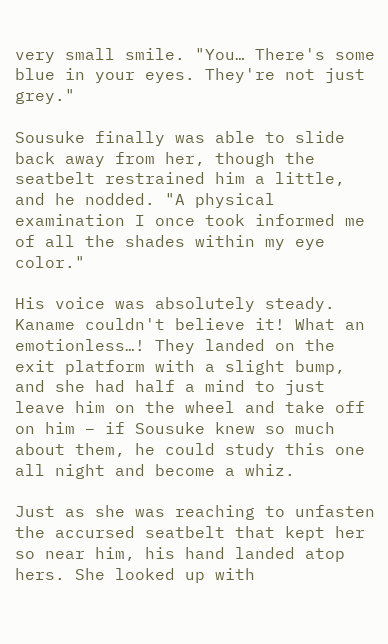very small smile. "You… There's some blue in your eyes. They're not just grey."

Sousuke finally was able to slide back away from her, though the seatbelt restrained him a little, and he nodded. "A physical examination I once took informed me of all the shades within my eye color."

His voice was absolutely steady. Kaname couldn't believe it! What an emotionless…! They landed on the exit platform with a slight bump, and she had half a mind to just leave him on the wheel and take off on him – if Sousuke knew so much about them, he could study this one all night and become a whiz.

Just as she was reaching to unfasten the accursed seatbelt that kept her so near him, his hand landed atop hers. She looked up with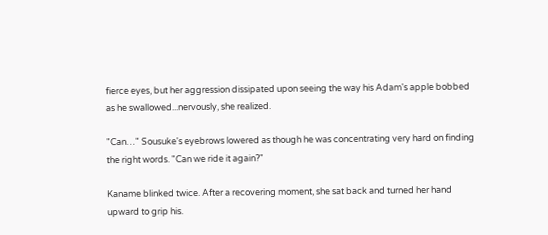fierce eyes, but her aggression dissipated upon seeing the way his Adam's apple bobbed as he swallowed...nervously, she realized.

"Can…" Sousuke's eyebrows lowered as though he was concentrating very hard on finding the right words. "Can we ride it again?"

Kaname blinked twice. After a recovering moment, she sat back and turned her hand upward to grip his.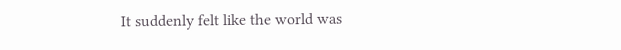It suddenly felt like the world was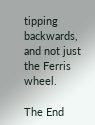tipping backwards, and not just the Ferris wheel.

The End